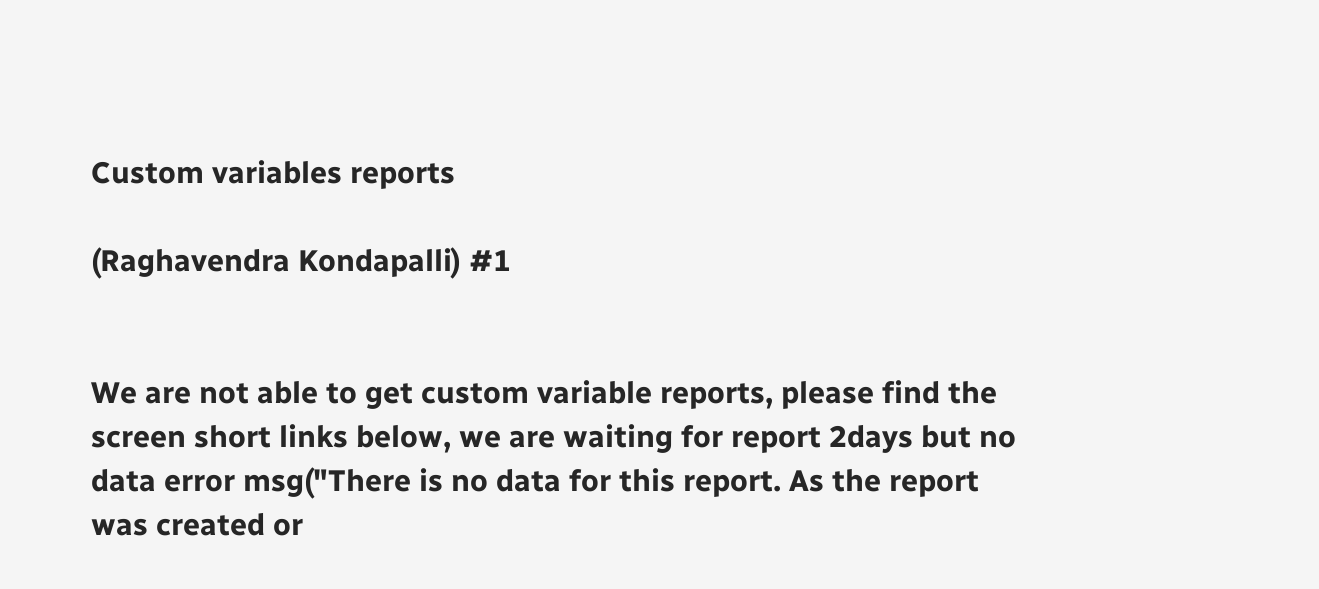Custom variables reports

(Raghavendra Kondapalli) #1


We are not able to get custom variable reports, please find the screen short links below, we are waiting for report 2days but no data error msg("There is no data for this report. As the report was created or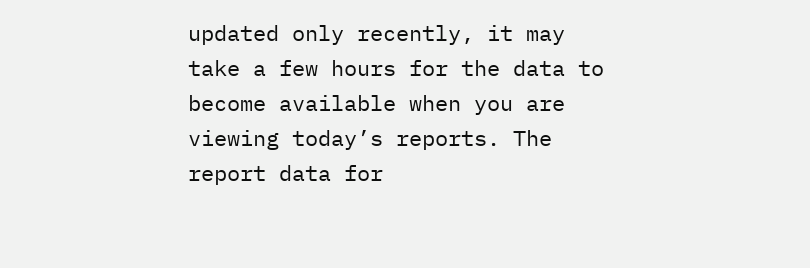updated only recently, it may take a few hours for the data to become available when you are viewing today’s reports. The report data for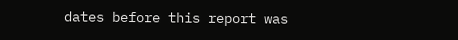dates before this report was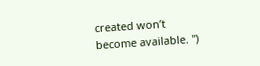created won’t become available. ")